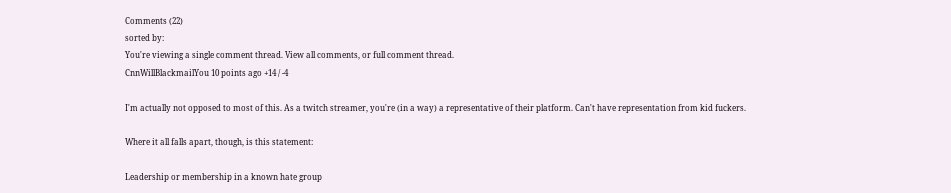Comments (22)
sorted by:
You're viewing a single comment thread. View all comments, or full comment thread.
CnnWillBlackmailYou 10 points ago +14 / -4

I'm actually not opposed to most of this. As a twitch streamer, you're (in a way) a representative of their platform. Can't have representation from kid fuckers.

Where it all falls apart, though, is this statement:

Leadership or membership in a known hate group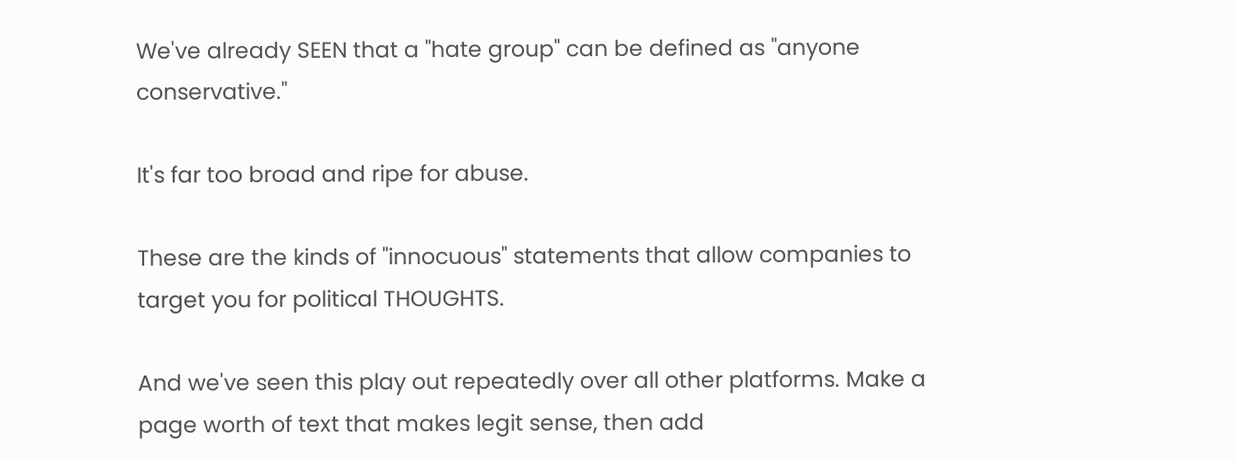We've already SEEN that a "hate group" can be defined as "anyone conservative."

It's far too broad and ripe for abuse.

These are the kinds of "innocuous" statements that allow companies to target you for political THOUGHTS.

And we've seen this play out repeatedly over all other platforms. Make a page worth of text that makes legit sense, then add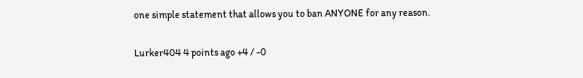one simple statement that allows you to ban ANYONE for any reason.

Lurker404 4 points ago +4 / -0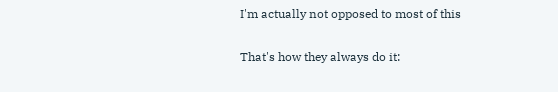I'm actually not opposed to most of this

That's how they always do it: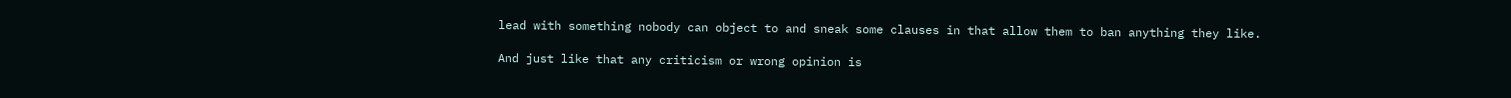lead with something nobody can object to and sneak some clauses in that allow them to ban anything they like.

And just like that any criticism or wrong opinion is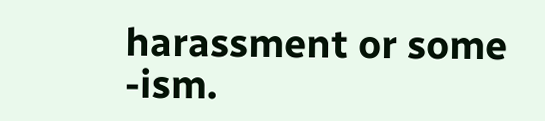harassment or some -ism.